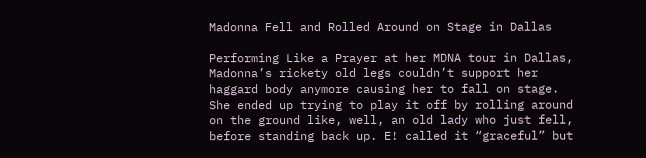Madonna Fell and Rolled Around on Stage in Dallas

Performing Like a Prayer at her MDNA tour in Dallas, Madonna’s rickety old legs couldn’t support her haggard body anymore causing her to fall on stage. She ended up trying to play it off by rolling around on the ground like, well, an old lady who just fell, before standing back up. E! called it “graceful” but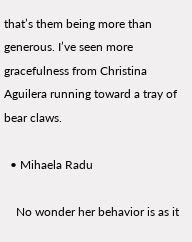that’s them being more than generous. I’ve seen more gracefulness from Christina Aguilera running toward a tray of bear claws.

  • Mihaela Radu

    No wonder her behavior is as it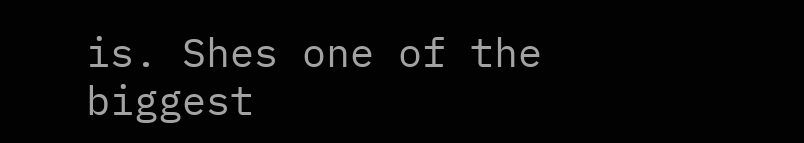is. Shes one of the biggest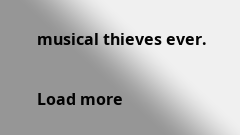musical thieves ever.

Load more